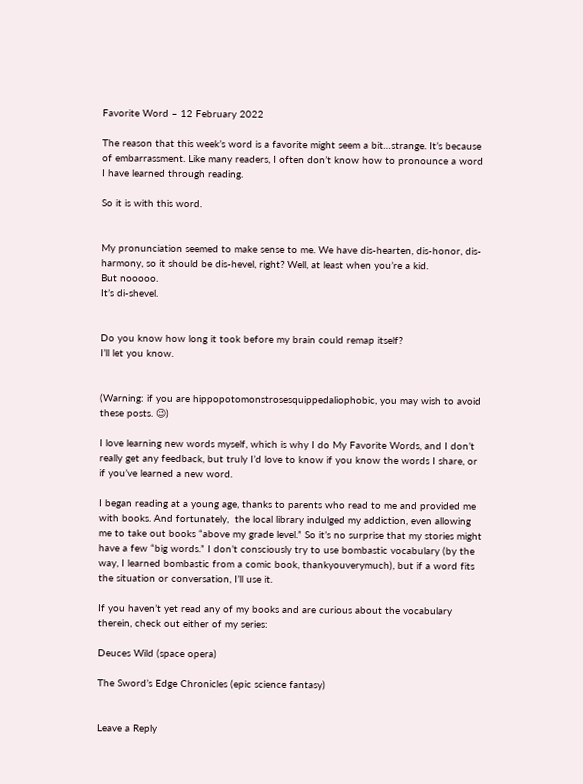Favorite Word – 12 February 2022

The reason that this week’s word is a favorite might seem a bit…strange. It’s because of embarrassment. Like many readers, I often don’t know how to pronounce a word I have learned through reading.

So it is with this word.


My pronunciation seemed to make sense to me. We have dis-hearten, dis-honor, dis-harmony, so it should be dis-hevel, right? Well, at least when you’re a kid.
But nooooo.
It’s di-shevel.


Do you know how long it took before my brain could remap itself?
I’ll let you know.


(Warning: if you are hippopotomonstrosesquippedaliophobic, you may wish to avoid these posts. 😉)

I love learning new words myself, which is why I do My Favorite Words, and I don’t really get any feedback, but truly I’d love to know if you know the words I share, or if you’ve learned a new word.

I began reading at a young age, thanks to parents who read to me and provided me with books. And fortunately,  the local library indulged my addiction, even allowing me to take out books “above my grade level.” So it’s no surprise that my stories might have a few “big words.” I don’t consciously try to use bombastic vocabulary (by the way, I learned bombastic from a comic book, thankyouverymuch), but if a word fits the situation or conversation, I’ll use it.

If you haven’t yet read any of my books and are curious about the vocabulary therein, check out either of my series:

Deuces Wild (space opera)

The Sword’s Edge Chronicles (epic science fantasy)


Leave a Reply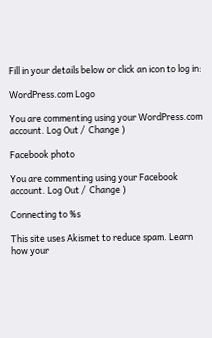Fill in your details below or click an icon to log in:

WordPress.com Logo

You are commenting using your WordPress.com account. Log Out /  Change )

Facebook photo

You are commenting using your Facebook account. Log Out /  Change )

Connecting to %s

This site uses Akismet to reduce spam. Learn how your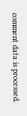comment data is processed.